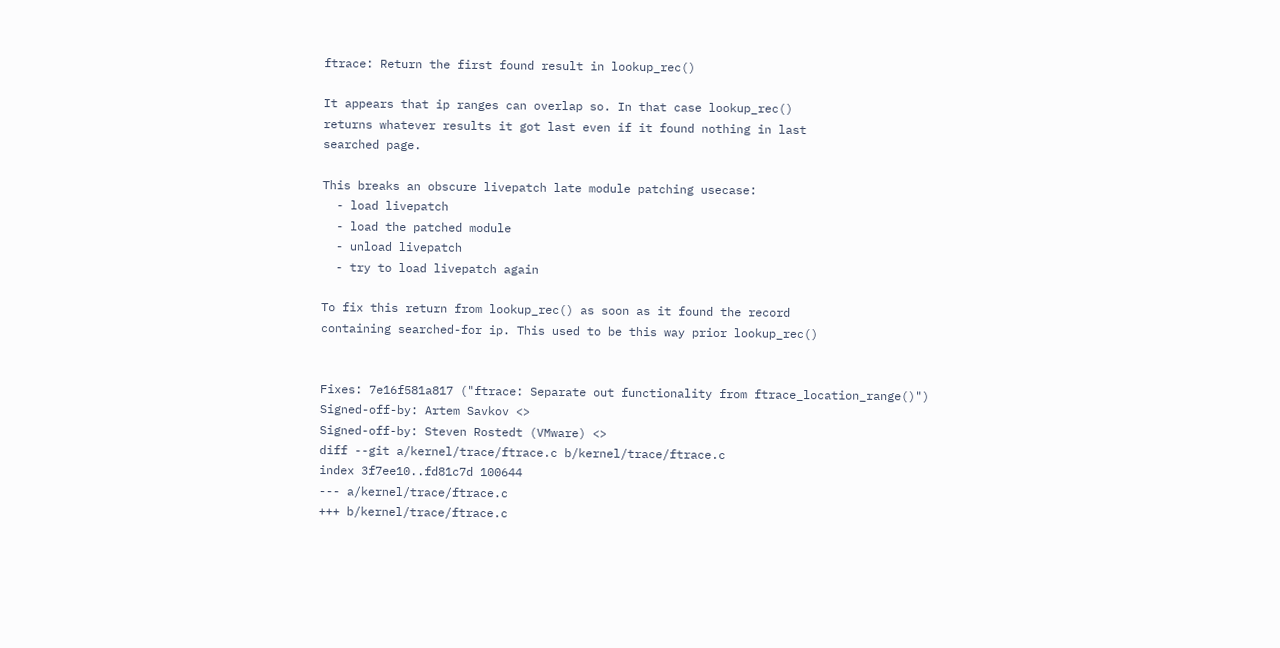ftrace: Return the first found result in lookup_rec()

It appears that ip ranges can overlap so. In that case lookup_rec()
returns whatever results it got last even if it found nothing in last
searched page.

This breaks an obscure livepatch late module patching usecase:
  - load livepatch
  - load the patched module
  - unload livepatch
  - try to load livepatch again

To fix this return from lookup_rec() as soon as it found the record
containing searched-for ip. This used to be this way prior lookup_rec()


Fixes: 7e16f581a817 ("ftrace: Separate out functionality from ftrace_location_range()")
Signed-off-by: Artem Savkov <>
Signed-off-by: Steven Rostedt (VMware) <>
diff --git a/kernel/trace/ftrace.c b/kernel/trace/ftrace.c
index 3f7ee10..fd81c7d 100644
--- a/kernel/trace/ftrace.c
+++ b/kernel/trace/ftrace.c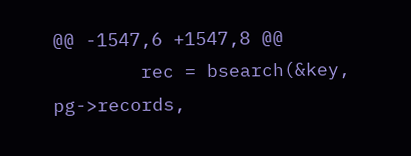@@ -1547,6 +1547,8 @@
        rec = bsearch(&key, pg->records,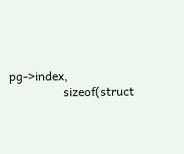pg->index,
                  sizeof(struct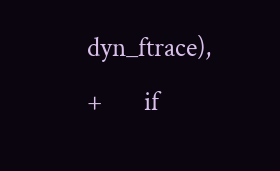dyn_ftrace),
+       if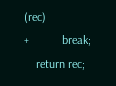(rec)
+           break;
    return rec;